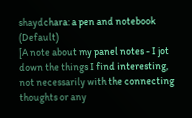shaydchara: a pen and notebook (Default)
[A note about my panel notes - I jot down the things I find interesting, not necessarily with the connecting thoughts or any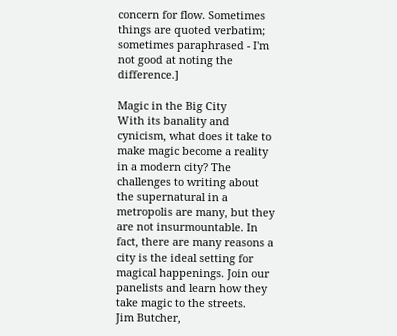concern for flow. Sometimes things are quoted verbatim; sometimes paraphrased - I'm not good at noting the difference.]

Magic in the Big City
With its banality and cynicism, what does it take to make magic become a reality in a modern city? The challenges to writing about the supernatural in a metropolis are many, but they are not insurmountable. In fact, there are many reasons a city is the ideal setting for magical happenings. Join our panelists and learn how they take magic to the streets.
Jim Butcher,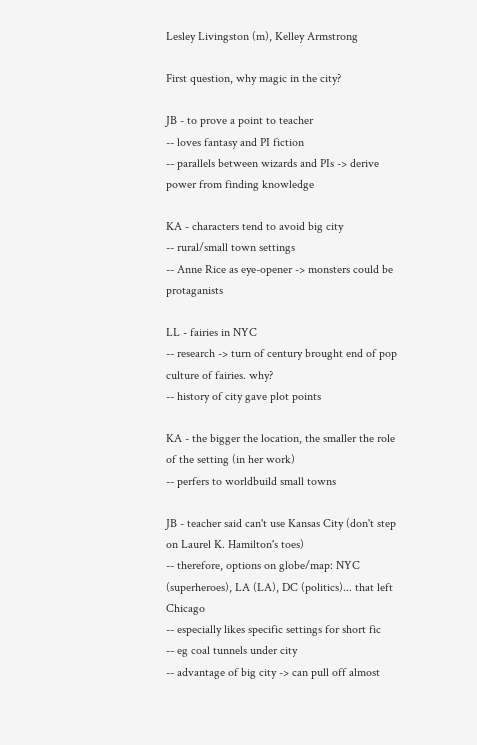Lesley Livingston (m), Kelley Armstrong

First question, why magic in the city?

JB - to prove a point to teacher
-- loves fantasy and PI fiction
-- parallels between wizards and PIs -> derive power from finding knowledge

KA - characters tend to avoid big city
-- rural/small town settings
-- Anne Rice as eye-opener -> monsters could be protaganists

LL - fairies in NYC
-- research -> turn of century brought end of pop culture of fairies. why?
-- history of city gave plot points

KA - the bigger the location, the smaller the role of the setting (in her work)
-- perfers to worldbuild small towns

JB - teacher said can't use Kansas City (don't step on Laurel K. Hamilton's toes)
-- therefore, options on globe/map: NYC (superheroes), LA (LA), DC (politics)... that left Chicago
-- especially likes specific settings for short fic
-- eg coal tunnels under city
-- advantage of big city -> can pull off almost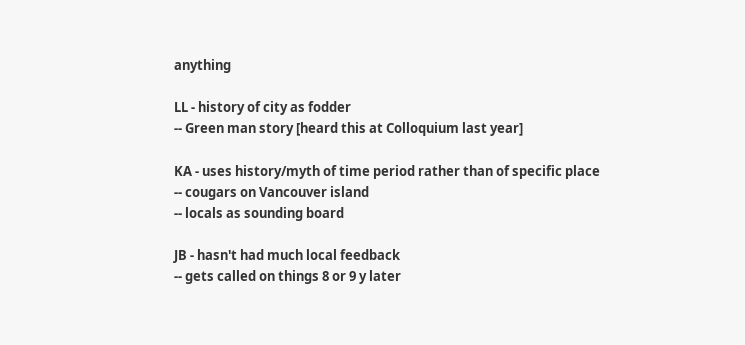anything

LL - history of city as fodder
-- Green man story [heard this at Colloquium last year]

KA - uses history/myth of time period rather than of specific place
-- cougars on Vancouver island
-- locals as sounding board

JB - hasn't had much local feedback
-- gets called on things 8 or 9 y later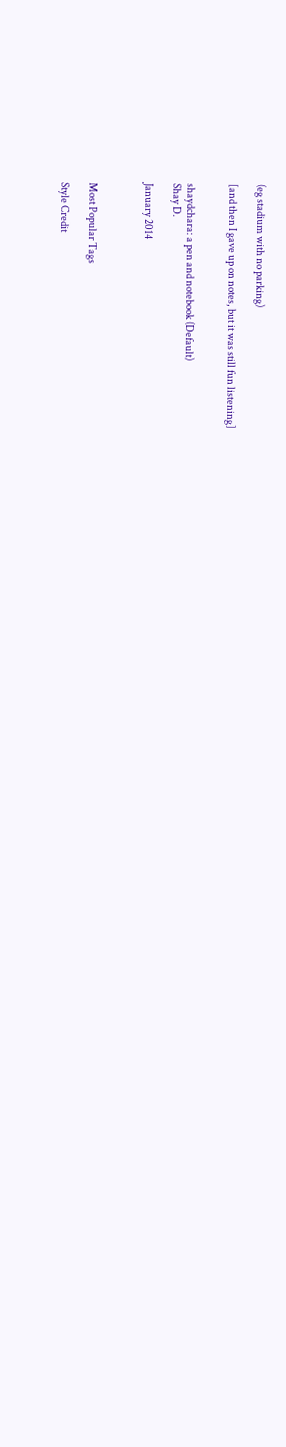(eg stadium with no parking)

[and then I gave up on notes, but it was still fun listening]


shaydchara: a pen and notebook (Default)
Shay D.

January 2014



Most Popular Tags

Style Credit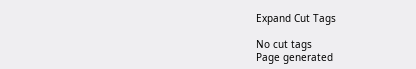Expand Cut Tags

No cut tags
Page generated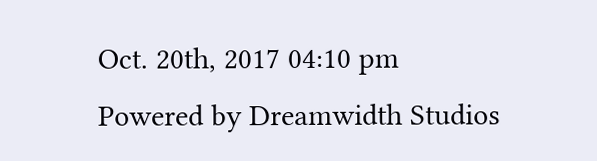Oct. 20th, 2017 04:10 pm
Powered by Dreamwidth Studios